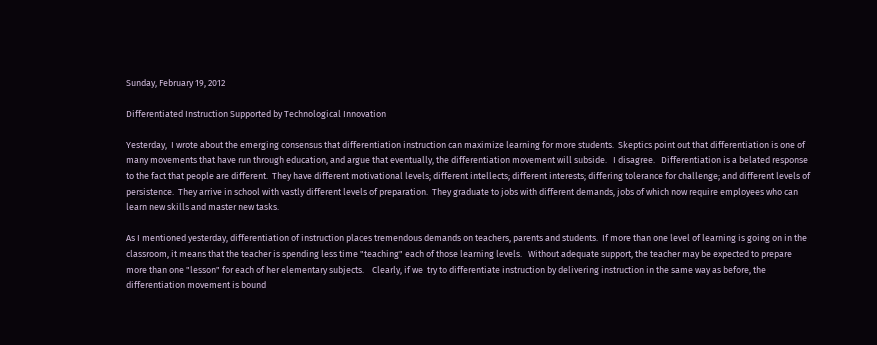Sunday, February 19, 2012

Differentiated Instruction Supported by Technological Innovation

Yesterday,  I wrote about the emerging consensus that differentiation instruction can maximize learning for more students.  Skeptics point out that differentiation is one of many movements that have run through education, and argue that eventually, the differentiation movement will subside.   I disagree.   Differentiation is a belated response to the fact that people are different.  They have different motivational levels; different intellects; different interests; differing tolerance for challenge; and different levels of persistence.  They arrive in school with vastly different levels of preparation.  They graduate to jobs with different demands, jobs of which now require employees who can learn new skills and master new tasks.

As I mentioned yesterday, differentiation of instruction places tremendous demands on teachers, parents and students.  If more than one level of learning is going on in the classroom, it means that the teacher is spending less time "teaching" each of those learning levels.   Without adequate support, the teacher may be expected to prepare more than one "lesson" for each of her elementary subjects.    Clearly, if we  try to differentiate instruction by delivering instruction in the same way as before, the differentiation movement is bound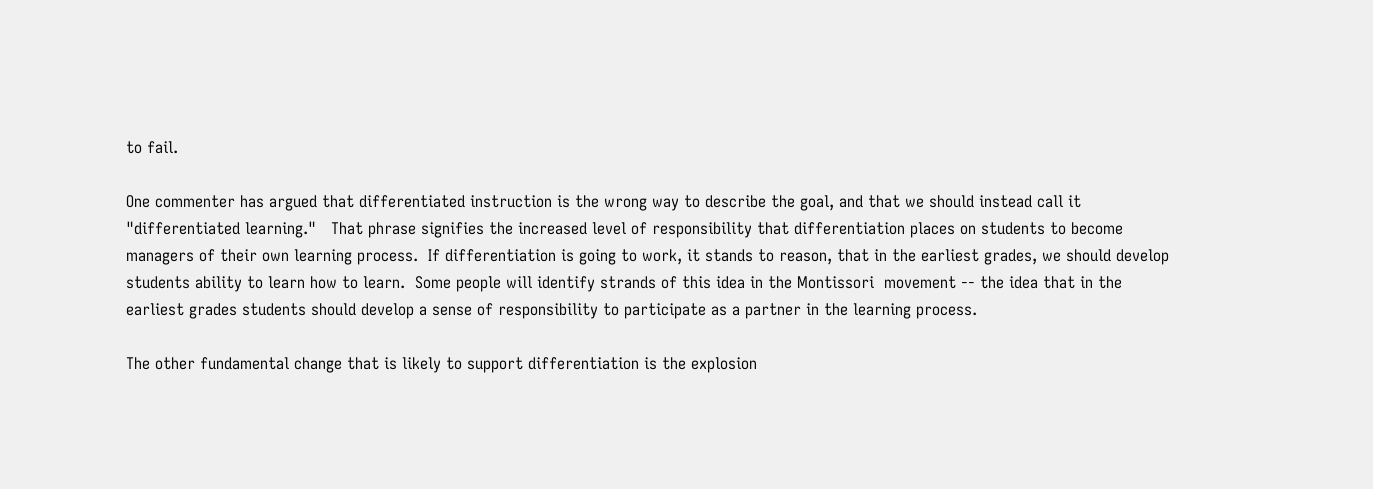to fail.

One commenter has argued that differentiated instruction is the wrong way to describe the goal, and that we should instead call it "differentiated learning."   That phrase signifies the increased level of responsibility that differentiation places on students to become managers of their own learning process.  If differentiation is going to work, it stands to reason, that in the earliest grades, we should develop students ability to learn how to learn.  Some people will identify strands of this idea in the Montissori  movement -- the idea that in the earliest grades students should develop a sense of responsibility to participate as a partner in the learning process.

The other fundamental change that is likely to support differentiation is the explosion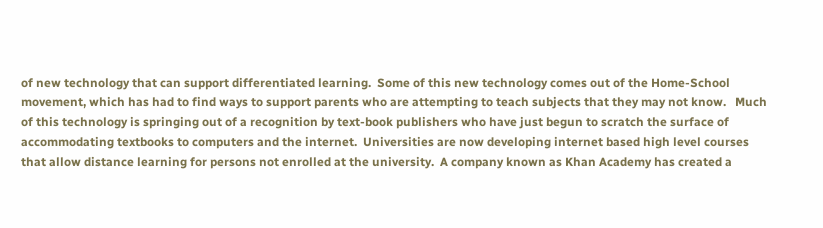of new technology that can support differentiated learning.  Some of this new technology comes out of the Home-School movement, which has had to find ways to support parents who are attempting to teach subjects that they may not know.   Much of this technology is springing out of a recognition by text-book publishers who have just begun to scratch the surface of accommodating textbooks to computers and the internet.  Universities are now developing internet based high level courses that allow distance learning for persons not enrolled at the university.  A company known as Khan Academy has created a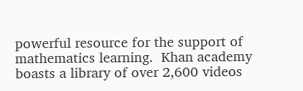powerful resource for the support of mathematics learning.  Khan academy boasts a library of over 2,600 videos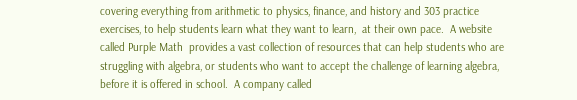covering everything from arithmetic to physics, finance, and history and 303 practice exercises, to help students learn what they want to learn,  at their own pace.  A website called Purple Math  provides a vast collection of resources that can help students who are struggling with algebra, or students who want to accept the challenge of learning algebra, before it is offered in school.  A company called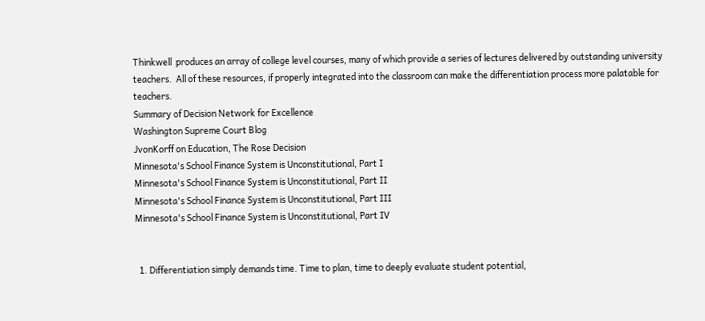Thinkwell  produces an array of college level courses, many of which provide a series of lectures delivered by outstanding university teachers.  All of these resources, if properly integrated into the classroom can make the differentiation process more palatable for teachers.
Summary of Decision Network for Excellence
Washington Supreme Court Blog
JvonKorff on Education, The Rose Decision
Minnesota's School Finance System is Unconstitutional, Part I
Minnesota's School Finance System is Unconstitutional, Part II
Minnesota's School Finance System is Unconstitutional, Part III
Minnesota's School Finance System is Unconstitutional, Part IV


  1. Differentiation simply demands time. Time to plan, time to deeply evaluate student potential,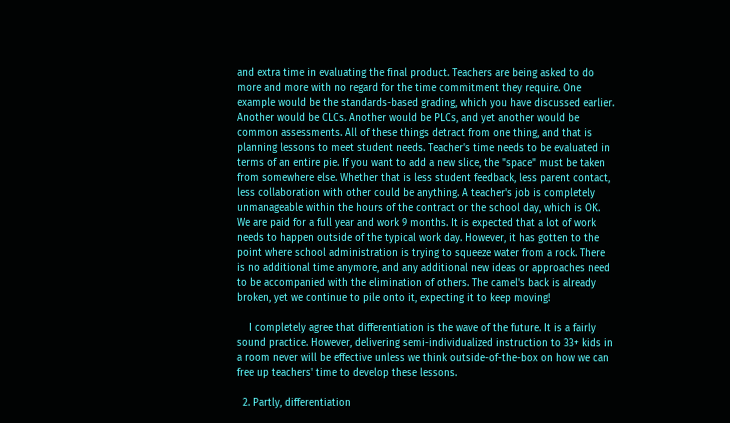and extra time in evaluating the final product. Teachers are being asked to do more and more with no regard for the time commitment they require. One example would be the standards-based grading, which you have discussed earlier. Another would be CLCs. Another would be PLCs, and yet another would be common assessments. All of these things detract from one thing, and that is planning lessons to meet student needs. Teacher's time needs to be evaluated in terms of an entire pie. If you want to add a new slice, the "space" must be taken from somewhere else. Whether that is less student feedback, less parent contact, less collaboration with other could be anything. A teacher's job is completely unmanageable within the hours of the contract or the school day, which is OK. We are paid for a full year and work 9 months. It is expected that a lot of work needs to happen outside of the typical work day. However, it has gotten to the point where school administration is trying to squeeze water from a rock. There is no additional time anymore, and any additional new ideas or approaches need to be accompanied with the elimination of others. The camel's back is already broken, yet we continue to pile onto it, expecting it to keep moving!

    I completely agree that differentiation is the wave of the future. It is a fairly sound practice. However, delivering semi-individualized instruction to 33+ kids in a room never will be effective unless we think outside-of-the-box on how we can free up teachers' time to develop these lessons.

  2. Partly, differentiation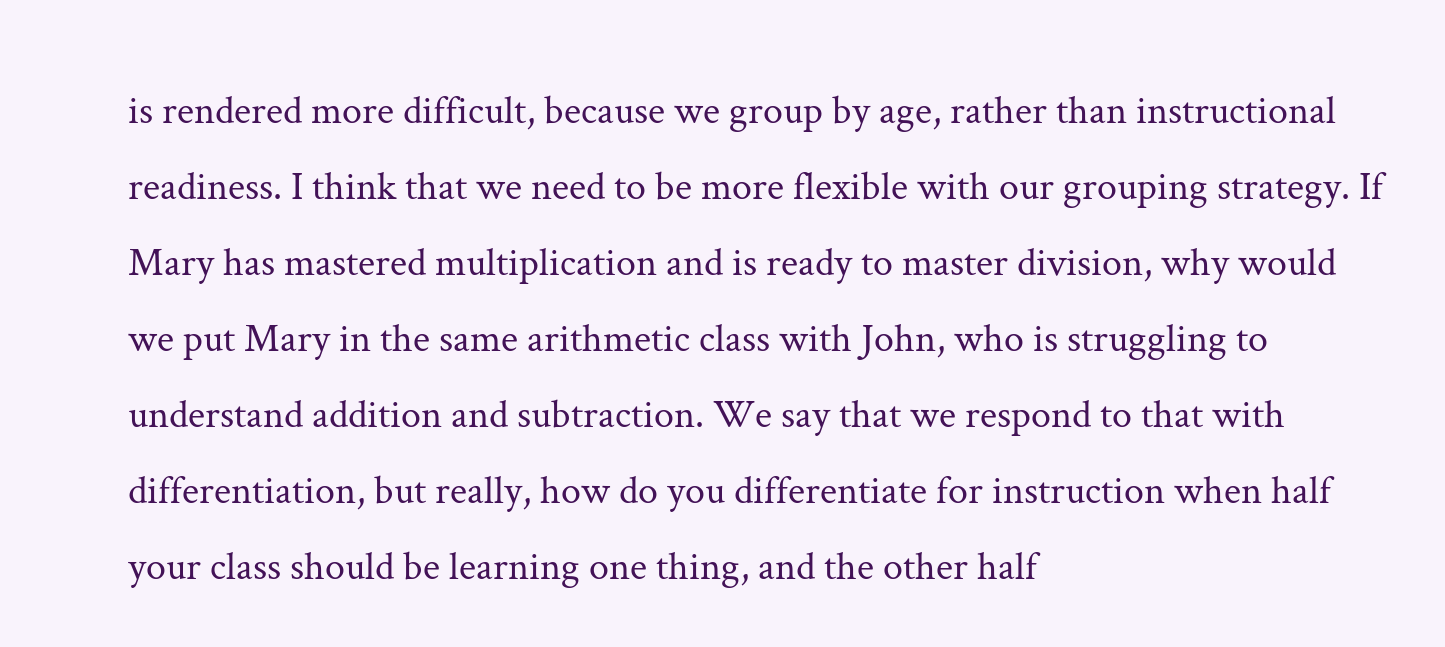is rendered more difficult, because we group by age, rather than instructional readiness. I think that we need to be more flexible with our grouping strategy. If Mary has mastered multiplication and is ready to master division, why would we put Mary in the same arithmetic class with John, who is struggling to understand addition and subtraction. We say that we respond to that with differentiation, but really, how do you differentiate for instruction when half your class should be learning one thing, and the other half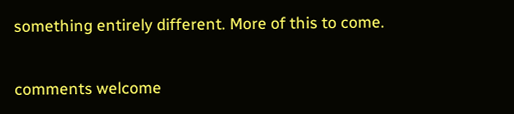something entirely different. More of this to come.


comments welcome